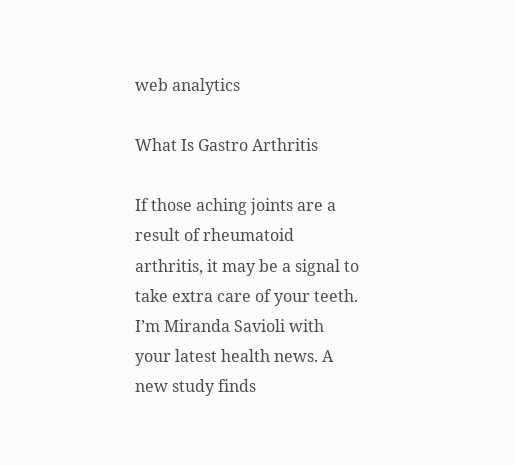web analytics

What Is Gastro Arthritis

If those aching joints are a result of rheumatoid arthritis, it may be a signal to take extra care of your teeth. I’m Miranda Savioli with your latest health news. A new study finds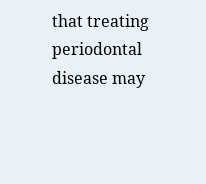that treating periodontal disease may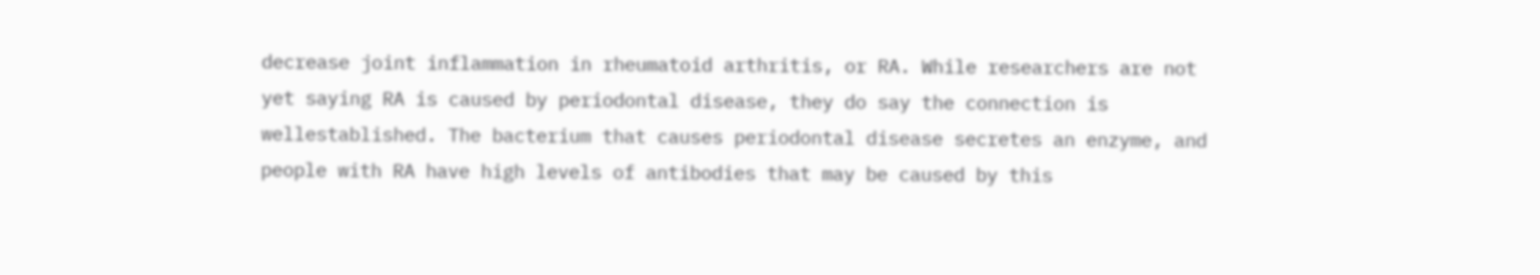decrease joint inflammation in rheumatoid arthritis, or RA. While researchers are not yet saying RA is caused by periodontal disease, they do say the connection is wellestablished. The bacterium that causes periodontal disease secretes an enzyme, and people with RA have high levels of antibodies that may be caused by this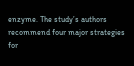enzyme. The study’s authors recommend four major strategies for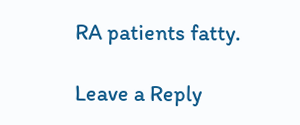RA patients fatty.

Leave a Reply